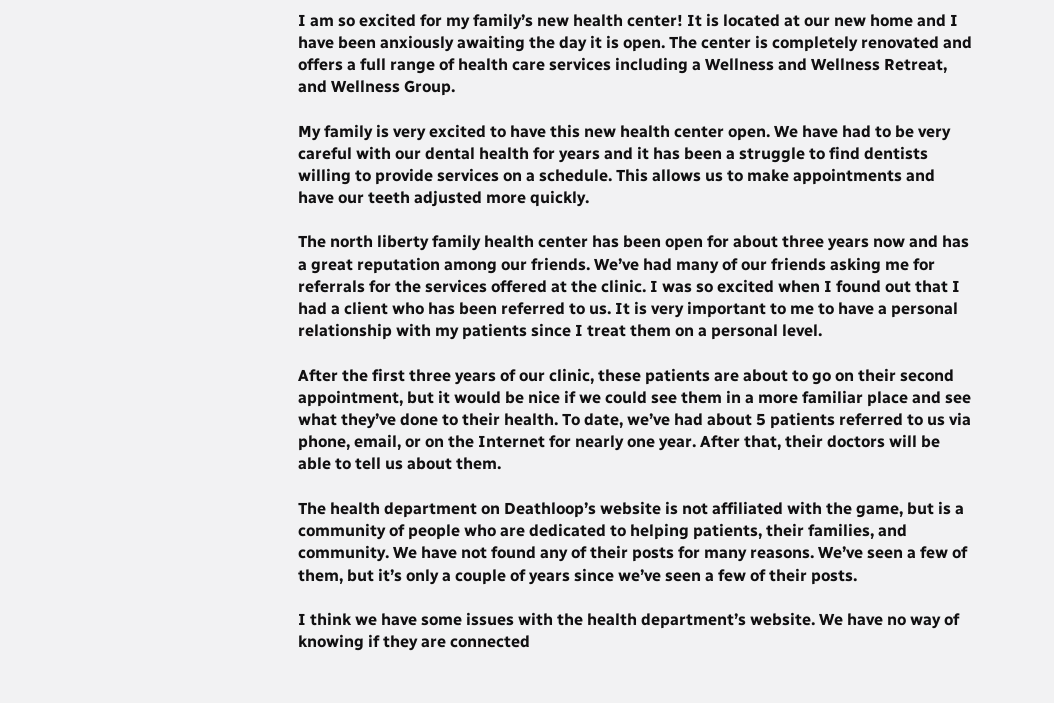I am so excited for my family’s new health center! It is located at our new home and I have been anxiously awaiting the day it is open. The center is completely renovated and offers a full range of health care services including a Wellness and Wellness Retreat, and Wellness Group.

My family is very excited to have this new health center open. We have had to be very careful with our dental health for years and it has been a struggle to find dentists willing to provide services on a schedule. This allows us to make appointments and have our teeth adjusted more quickly.

The north liberty family health center has been open for about three years now and has a great reputation among our friends. We’ve had many of our friends asking me for referrals for the services offered at the clinic. I was so excited when I found out that I had a client who has been referred to us. It is very important to me to have a personal relationship with my patients since I treat them on a personal level.

After the first three years of our clinic, these patients are about to go on their second appointment, but it would be nice if we could see them in a more familiar place and see what they’ve done to their health. To date, we’ve had about 5 patients referred to us via phone, email, or on the Internet for nearly one year. After that, their doctors will be able to tell us about them.

The health department on Deathloop’s website is not affiliated with the game, but is a community of people who are dedicated to helping patients, their families, and community. We have not found any of their posts for many reasons. We’ve seen a few of them, but it’s only a couple of years since we’ve seen a few of their posts.

I think we have some issues with the health department’s website. We have no way of knowing if they are connected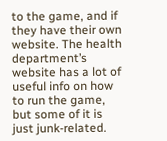to the game, and if they have their own website. The health department’s website has a lot of useful info on how to run the game, but some of it is just junk-related.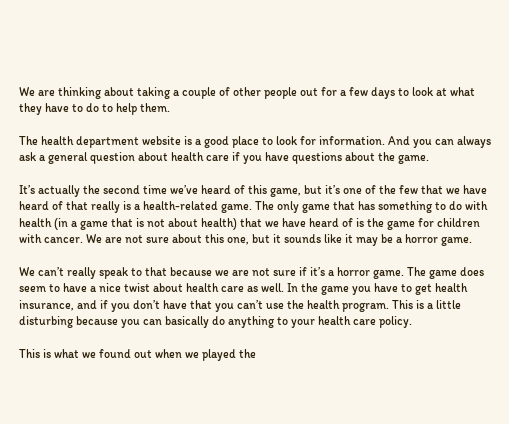We are thinking about taking a couple of other people out for a few days to look at what they have to do to help them.

The health department website is a good place to look for information. And you can always ask a general question about health care if you have questions about the game.

It’s actually the second time we’ve heard of this game, but it’s one of the few that we have heard of that really is a health-related game. The only game that has something to do with health (in a game that is not about health) that we have heard of is the game for children with cancer. We are not sure about this one, but it sounds like it may be a horror game.

We can’t really speak to that because we are not sure if it’s a horror game. The game does seem to have a nice twist about health care as well. In the game you have to get health insurance, and if you don’t have that you can’t use the health program. This is a little disturbing because you can basically do anything to your health care policy.

This is what we found out when we played the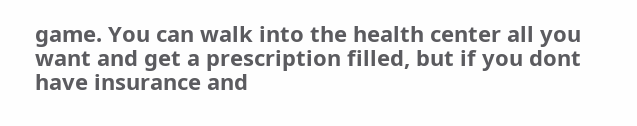game. You can walk into the health center all you want and get a prescription filled, but if you dont have insurance and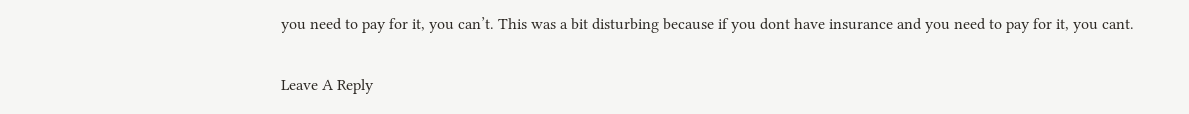you need to pay for it, you can’t. This was a bit disturbing because if you dont have insurance and you need to pay for it, you cant.

Leave A Reply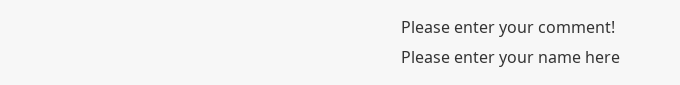Please enter your comment!
Please enter your name here